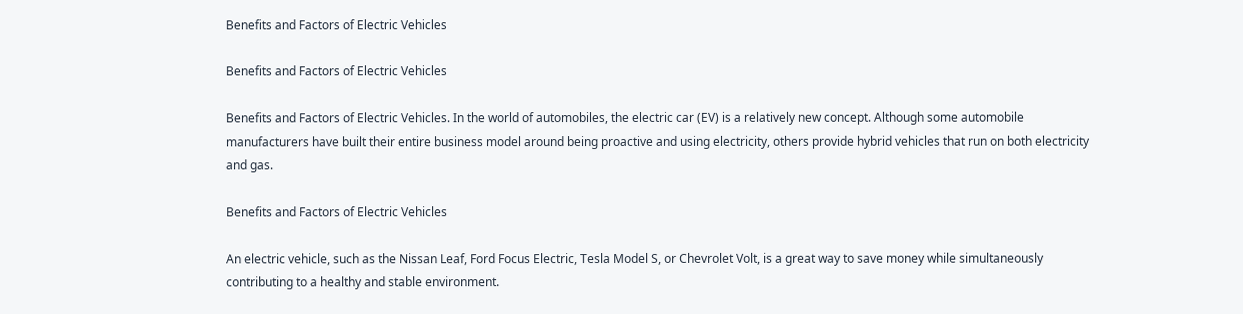Benefits and Factors of Electric Vehicles

Benefits and Factors of Electric Vehicles

Benefits and Factors of Electric Vehicles. In the world of automobiles, the electric car (EV) is a relatively new concept. Although some automobile manufacturers have built their entire business model around being proactive and using electricity, others provide hybrid vehicles that run on both electricity and gas.

Benefits and Factors of Electric Vehicles

An electric vehicle, such as the Nissan Leaf, Ford Focus Electric, Tesla Model S, or Chevrolet Volt, is a great way to save money while simultaneously contributing to a healthy and stable environment.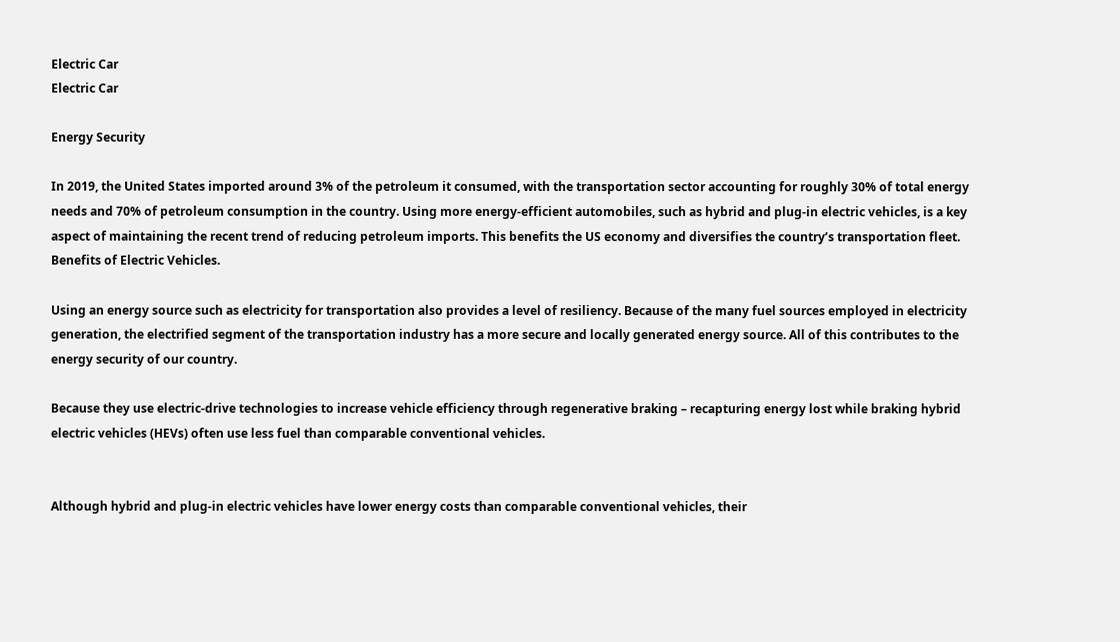Electric Car
Electric Car

Energy Security

In 2019, the United States imported around 3% of the petroleum it consumed, with the transportation sector accounting for roughly 30% of total energy needs and 70% of petroleum consumption in the country. Using more energy-efficient automobiles, such as hybrid and plug-in electric vehicles, is a key aspect of maintaining the recent trend of reducing petroleum imports. This benefits the US economy and diversifies the country’s transportation fleet. Benefits of Electric Vehicles.

Using an energy source such as electricity for transportation also provides a level of resiliency. Because of the many fuel sources employed in electricity generation, the electrified segment of the transportation industry has a more secure and locally generated energy source. All of this contributes to the energy security of our country.

Because they use electric-drive technologies to increase vehicle efficiency through regenerative braking – recapturing energy lost while braking hybrid electric vehicles (HEVs) often use less fuel than comparable conventional vehicles.


Although hybrid and plug-in electric vehicles have lower energy costs than comparable conventional vehicles, their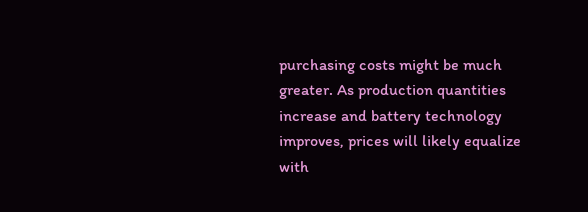purchasing costs might be much greater. As production quantities increase and battery technology improves, prices will likely equalize with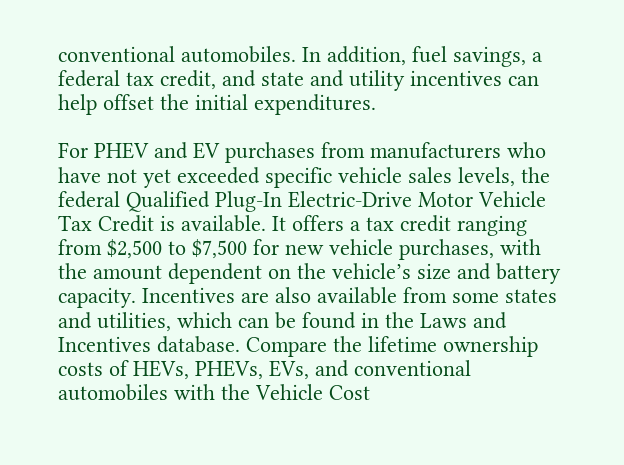conventional automobiles. In addition, fuel savings, a federal tax credit, and state and utility incentives can help offset the initial expenditures.

For PHEV and EV purchases from manufacturers who have not yet exceeded specific vehicle sales levels, the federal Qualified Plug-In Electric-Drive Motor Vehicle Tax Credit is available. It offers a tax credit ranging from $2,500 to $7,500 for new vehicle purchases, with the amount dependent on the vehicle’s size and battery capacity. Incentives are also available from some states and utilities, which can be found in the Laws and Incentives database. Compare the lifetime ownership costs of HEVs, PHEVs, EVs, and conventional automobiles with the Vehicle Cost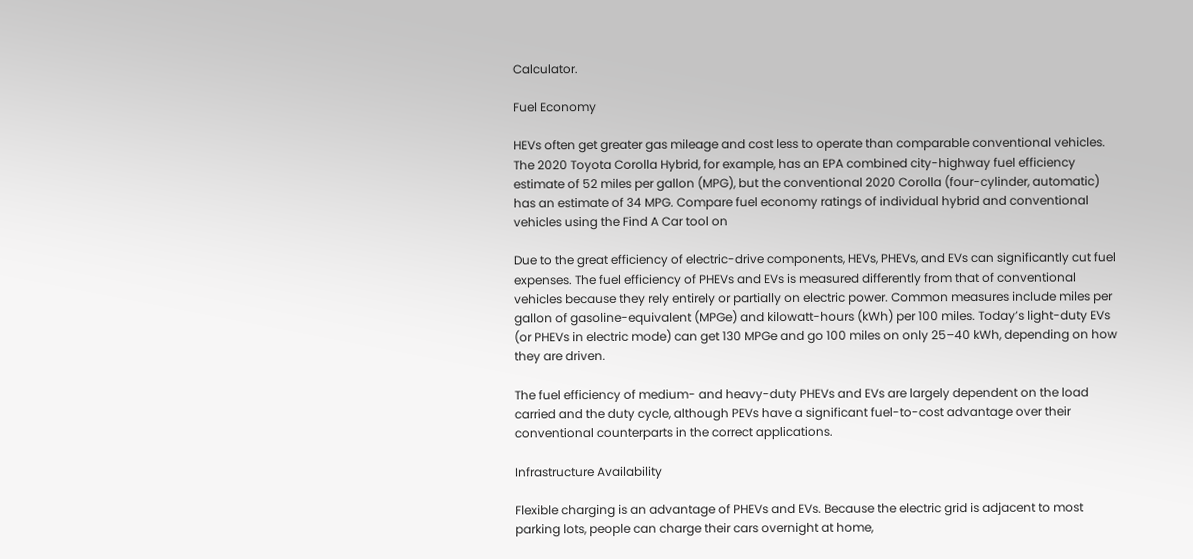Calculator.

Fuel Economy

HEVs often get greater gas mileage and cost less to operate than comparable conventional vehicles. The 2020 Toyota Corolla Hybrid, for example, has an EPA combined city-highway fuel efficiency estimate of 52 miles per gallon (MPG), but the conventional 2020 Corolla (four-cylinder, automatic) has an estimate of 34 MPG. Compare fuel economy ratings of individual hybrid and conventional vehicles using the Find A Car tool on

Due to the great efficiency of electric-drive components, HEVs, PHEVs, and EVs can significantly cut fuel expenses. The fuel efficiency of PHEVs and EVs is measured differently from that of conventional vehicles because they rely entirely or partially on electric power. Common measures include miles per gallon of gasoline-equivalent (MPGe) and kilowatt-hours (kWh) per 100 miles. Today’s light-duty EVs (or PHEVs in electric mode) can get 130 MPGe and go 100 miles on only 25–40 kWh, depending on how they are driven.

The fuel efficiency of medium- and heavy-duty PHEVs and EVs are largely dependent on the load carried and the duty cycle, although PEVs have a significant fuel-to-cost advantage over their conventional counterparts in the correct applications.

Infrastructure Availability

Flexible charging is an advantage of PHEVs and EVs. Because the electric grid is adjacent to most parking lots, people can charge their cars overnight at home,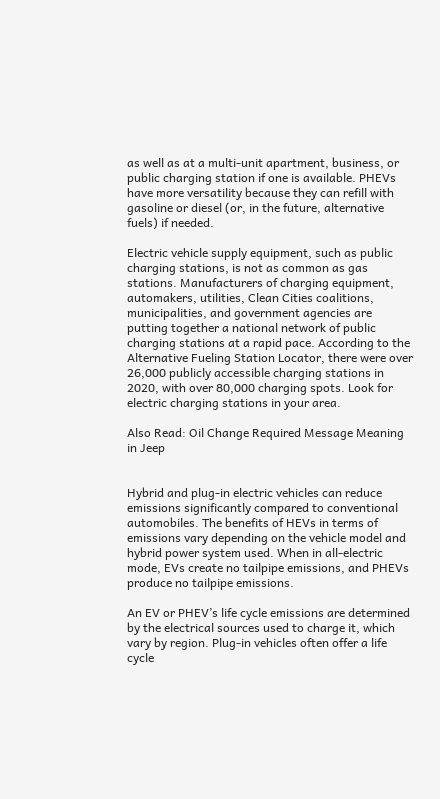as well as at a multi-unit apartment, business, or public charging station if one is available. PHEVs have more versatility because they can refill with gasoline or diesel (or, in the future, alternative fuels) if needed.

Electric vehicle supply equipment, such as public charging stations, is not as common as gas stations. Manufacturers of charging equipment, automakers, utilities, Clean Cities coalitions, municipalities, and government agencies are putting together a national network of public charging stations at a rapid pace. According to the Alternative Fueling Station Locator, there were over 26,000 publicly accessible charging stations in 2020, with over 80,000 charging spots. Look for electric charging stations in your area.

Also Read: Oil Change Required Message Meaning in Jeep


Hybrid and plug-in electric vehicles can reduce emissions significantly compared to conventional automobiles. The benefits of HEVs in terms of emissions vary depending on the vehicle model and hybrid power system used. When in all-electric mode, EVs create no tailpipe emissions, and PHEVs produce no tailpipe emissions.

An EV or PHEV’s life cycle emissions are determined by the electrical sources used to charge it, which vary by region. Plug-in vehicles often offer a life cycle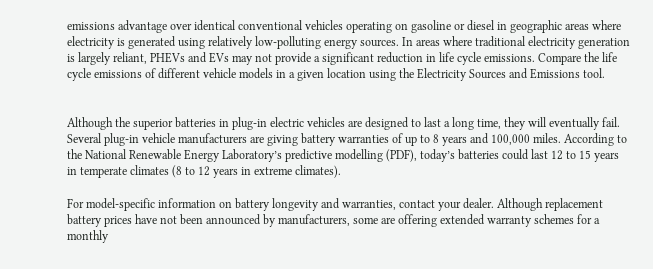emissions advantage over identical conventional vehicles operating on gasoline or diesel in geographic areas where electricity is generated using relatively low-polluting energy sources. In areas where traditional electricity generation is largely reliant, PHEVs and EVs may not provide a significant reduction in life cycle emissions. Compare the life cycle emissions of different vehicle models in a given location using the Electricity Sources and Emissions tool.


Although the superior batteries in plug-in electric vehicles are designed to last a long time, they will eventually fail. Several plug-in vehicle manufacturers are giving battery warranties of up to 8 years and 100,000 miles. According to the National Renewable Energy Laboratory’s predictive modelling (PDF), today’s batteries could last 12 to 15 years in temperate climates (8 to 12 years in extreme climates).

For model-specific information on battery longevity and warranties, contact your dealer. Although replacement battery prices have not been announced by manufacturers, some are offering extended warranty schemes for a monthly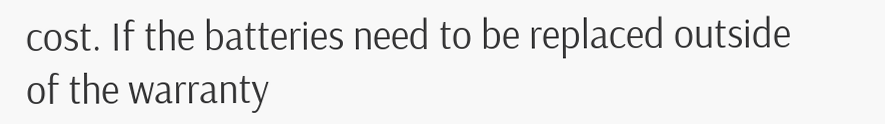cost. If the batteries need to be replaced outside of the warranty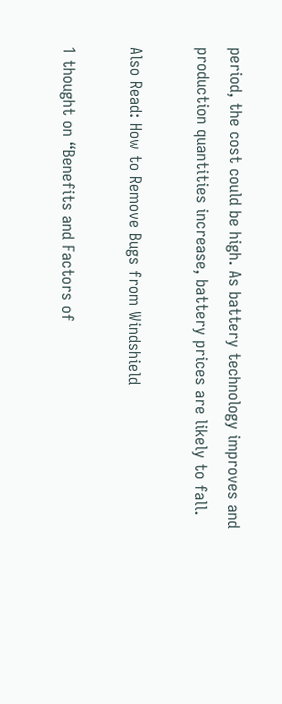period, the cost could be high. As battery technology improves and production quantities increase, battery prices are likely to fall.

Also Read: How to Remove Bugs from Windshield

1 thought on “Benefits and Factors of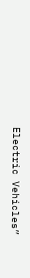Electric Vehicles”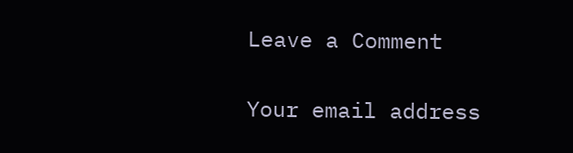Leave a Comment

Your email address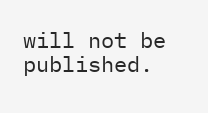will not be published.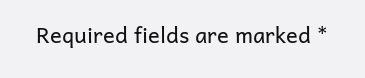Required fields are marked *